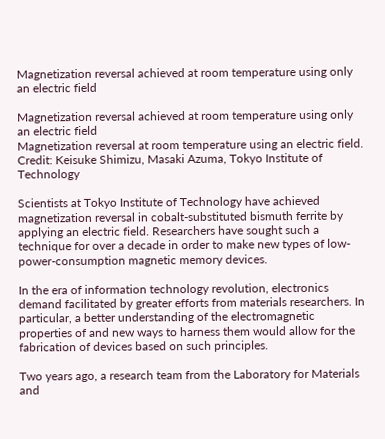Magnetization reversal achieved at room temperature using only an electric field

Magnetization reversal achieved at room temperature using only an electric field
Magnetization reversal at room temperature using an electric field. Credit: Keisuke Shimizu, Masaki Azuma, Tokyo Institute of Technology

Scientists at Tokyo Institute of Technology have achieved magnetization reversal in cobalt-substituted bismuth ferrite by applying an electric field. Researchers have sought such a technique for over a decade in order to make new types of low-power-consumption magnetic memory devices.

In the era of information technology revolution, electronics demand facilitated by greater efforts from materials researchers. In particular, a better understanding of the electromagnetic properties of and new ways to harness them would allow for the fabrication of devices based on such principles.

Two years ago, a research team from the Laboratory for Materials and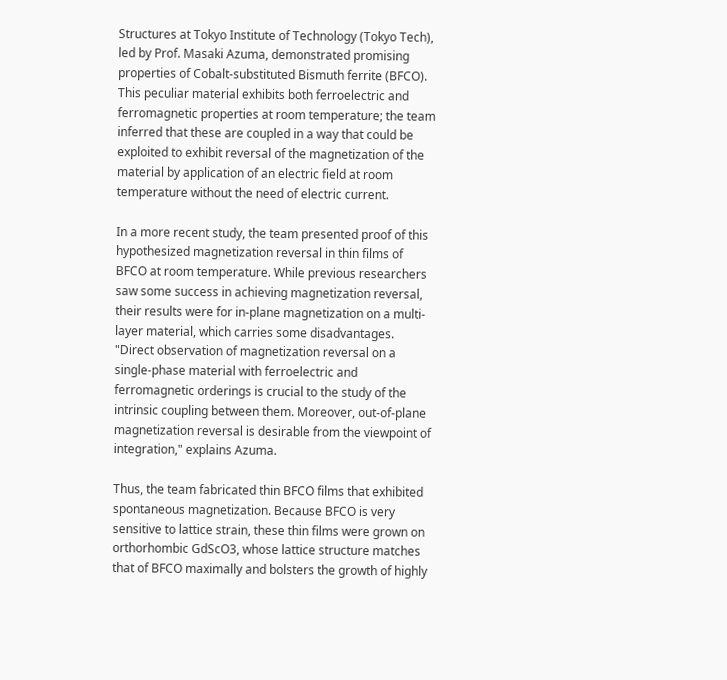Structures at Tokyo Institute of Technology (Tokyo Tech), led by Prof. Masaki Azuma, demonstrated promising properties of Cobalt-substituted Bismuth ferrite (BFCO). This peculiar material exhibits both ferroelectric and ferromagnetic properties at room temperature; the team inferred that these are coupled in a way that could be exploited to exhibit reversal of the magnetization of the material by application of an electric field at room temperature without the need of electric current.

In a more recent study, the team presented proof of this hypothesized magnetization reversal in thin films of BFCO at room temperature. While previous researchers saw some success in achieving magnetization reversal, their results were for in-plane magnetization on a multi-layer material, which carries some disadvantages. "Direct observation of magnetization reversal on a single-phase material with ferroelectric and ferromagnetic orderings is crucial to the study of the intrinsic coupling between them. Moreover, out-of-plane magnetization reversal is desirable from the viewpoint of integration," explains Azuma.

Thus, the team fabricated thin BFCO films that exhibited spontaneous magnetization. Because BFCO is very sensitive to lattice strain, these thin films were grown on orthorhombic GdScO3, whose lattice structure matches that of BFCO maximally and bolsters the growth of highly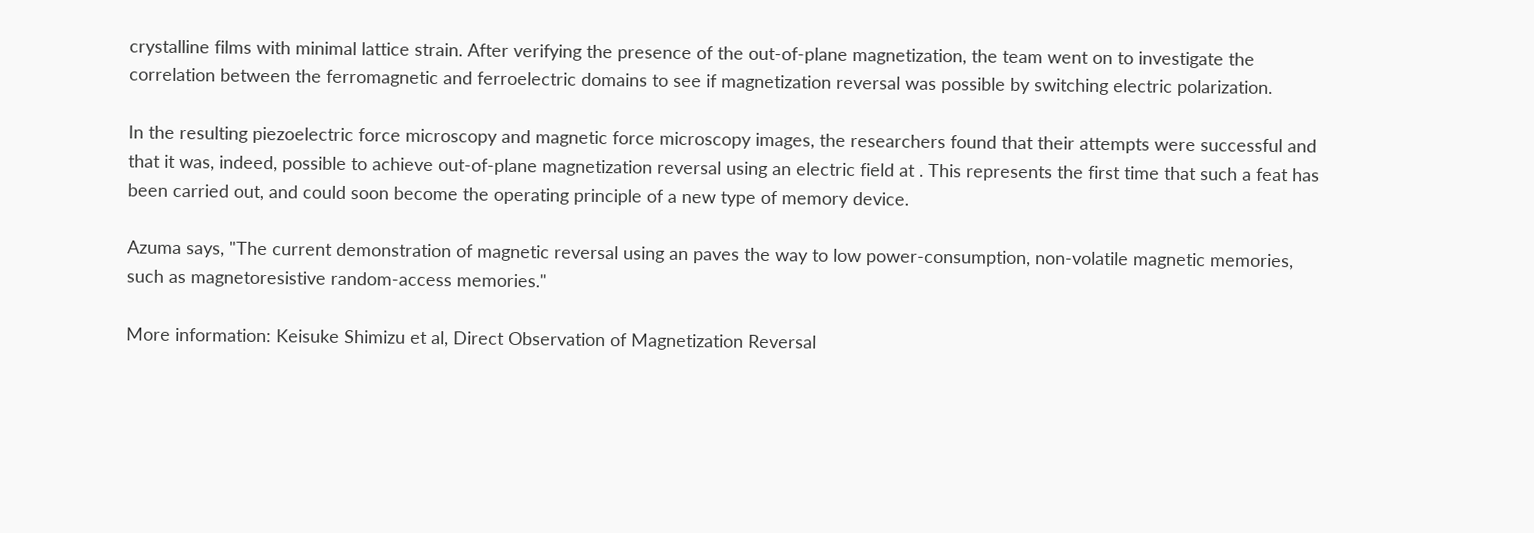crystalline films with minimal lattice strain. After verifying the presence of the out-of-plane magnetization, the team went on to investigate the correlation between the ferromagnetic and ferroelectric domains to see if magnetization reversal was possible by switching electric polarization.

In the resulting piezoelectric force microscopy and magnetic force microscopy images, the researchers found that their attempts were successful and that it was, indeed, possible to achieve out-of-plane magnetization reversal using an electric field at . This represents the first time that such a feat has been carried out, and could soon become the operating principle of a new type of memory device.

Azuma says, "The current demonstration of magnetic reversal using an paves the way to low power-consumption, non-volatile magnetic memories, such as magnetoresistive random-access memories."

More information: Keisuke Shimizu et al, Direct Observation of Magnetization Reversal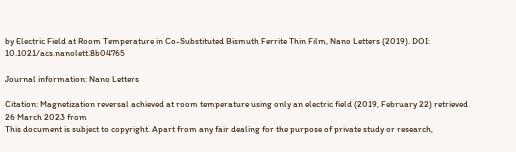by Electric Field at Room Temperature in Co-Substituted Bismuth Ferrite Thin Film, Nano Letters (2019). DOI: 10.1021/acs.nanolett.8b04765

Journal information: Nano Letters

Citation: Magnetization reversal achieved at room temperature using only an electric field (2019, February 22) retrieved 26 March 2023 from
This document is subject to copyright. Apart from any fair dealing for the purpose of private study or research,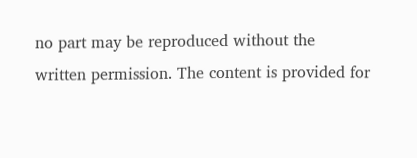no part may be reproduced without the written permission. The content is provided for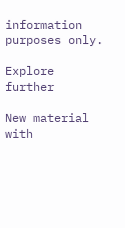information purposes only.

Explore further

New material with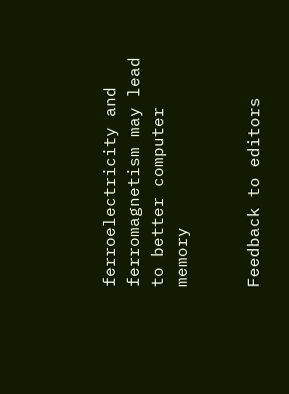ferroelectricity and ferromagnetism may lead to better computer memory


Feedback to editors